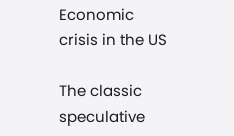Economic crisis in the US

The classic speculative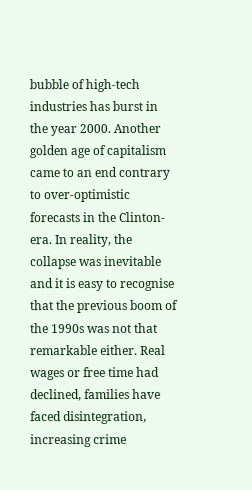bubble of high-tech industries has burst in the year 2000. Another golden age of capitalism came to an end contrary to over-optimistic forecasts in the Clinton-era. In reality, the collapse was inevitable and it is easy to recognise that the previous boom of the 1990s was not that remarkable either. Real wages or free time had declined, families have faced disintegration, increasing crime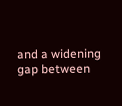and a widening gap between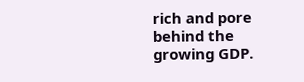rich and pore behind the growing GDP.